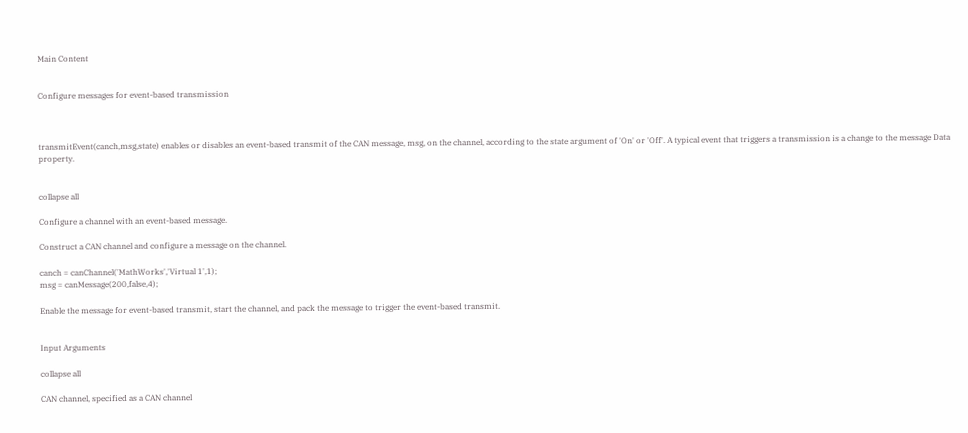Main Content


Configure messages for event-based transmission



transmitEvent(canch,msg,state) enables or disables an event-based transmit of the CAN message, msg, on the channel, according to the state argument of 'On' or 'Off'. A typical event that triggers a transmission is a change to the message Data property.


collapse all

Configure a channel with an event-based message.

Construct a CAN channel and configure a message on the channel.

canch = canChannel('MathWorks','Virtual 1',1);
msg = canMessage(200,false,4);

Enable the message for event-based transmit, start the channel, and pack the message to trigger the event-based transmit.


Input Arguments

collapse all

CAN channel, specified as a CAN channel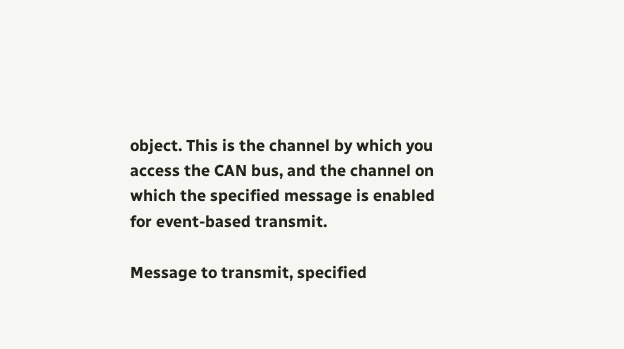object. This is the channel by which you access the CAN bus, and the channel on which the specified message is enabled for event-based transmit.

Message to transmit, specified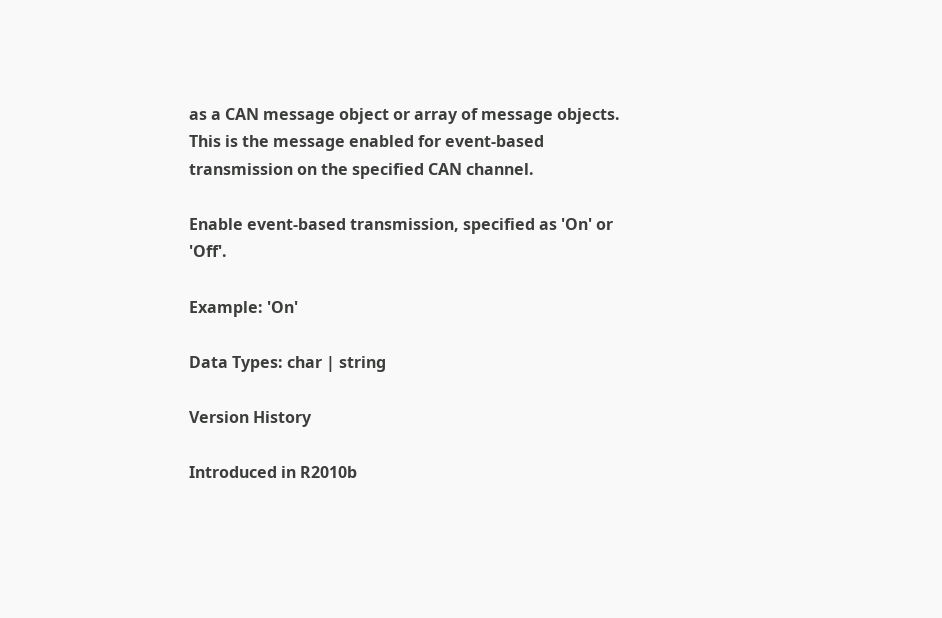as a CAN message object or array of message objects. This is the message enabled for event-based transmission on the specified CAN channel.

Enable event-based transmission, specified as 'On' or 'Off'.

Example: 'On'

Data Types: char | string

Version History

Introduced in R2010b